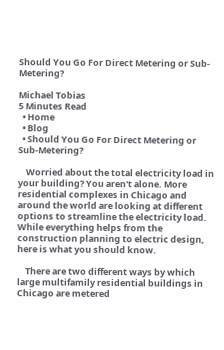Should You Go For Direct Metering or Sub-Metering?

Michael Tobias
5 Minutes Read
  • Home
  • Blog
  • Should You Go For Direct Metering or Sub-Metering?

    Worried about the total electricity load in your building? You aren't alone. More residential complexes in Chicago and around the world are looking at different options to streamline the electricity load. While everything helps from the construction planning to electric design, here is what you should know.

    There are two different ways by which large multifamily residential buildings in Chicago are metered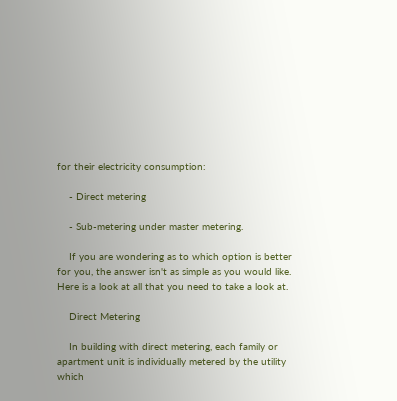for their electricity consumption:

    - Direct metering

    - Sub-metering under master metering.

    If you are wondering as to which option is better for you, the answer isn't as simple as you would like. Here is a look at all that you need to take a look at.

    Direct Metering

    In building with direct metering, each family or apartment unit is individually metered by the utility which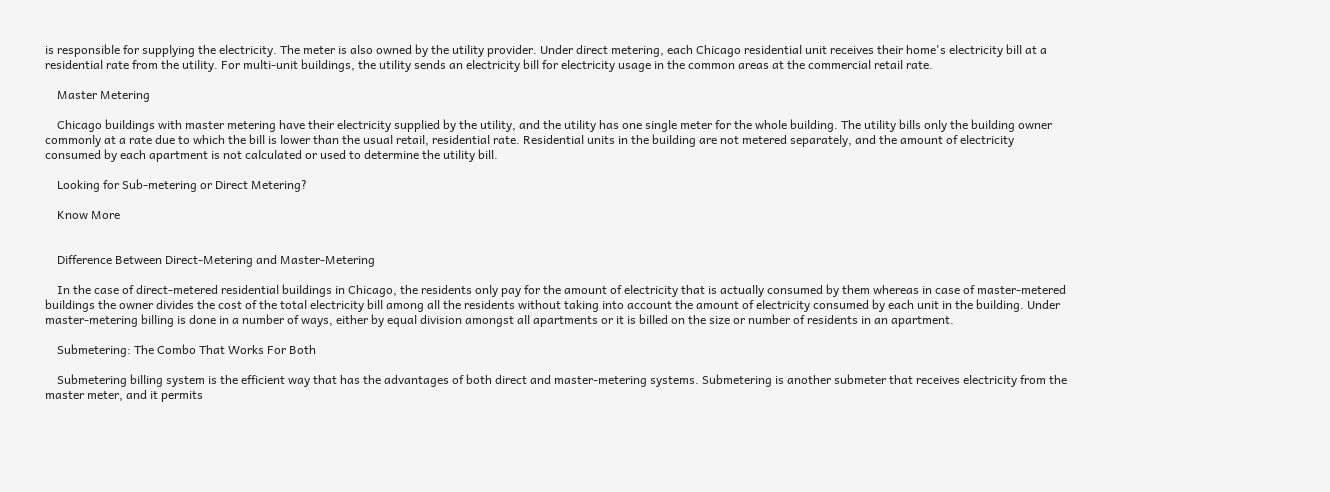is responsible for supplying the electricity. The meter is also owned by the utility provider. Under direct metering, each Chicago residential unit receives their home's electricity bill at a residential rate from the utility. For multi-unit buildings, the utility sends an electricity bill for electricity usage in the common areas at the commercial retail rate.

    Master Metering

    Chicago buildings with master metering have their electricity supplied by the utility, and the utility has one single meter for the whole building. The utility bills only the building owner commonly at a rate due to which the bill is lower than the usual retail, residential rate. Residential units in the building are not metered separately, and the amount of electricity consumed by each apartment is not calculated or used to determine the utility bill.

    Looking for Sub-metering or Direct Metering?

    Know More


    Difference Between Direct-Metering and Master-Metering

    In the case of direct-metered residential buildings in Chicago, the residents only pay for the amount of electricity that is actually consumed by them whereas in case of master-metered buildings the owner divides the cost of the total electricity bill among all the residents without taking into account the amount of electricity consumed by each unit in the building. Under master-metering billing is done in a number of ways, either by equal division amongst all apartments or it is billed on the size or number of residents in an apartment.

    Submetering: The Combo That Works For Both

    Submetering billing system is the efficient way that has the advantages of both direct and master-metering systems. Submetering is another submeter that receives electricity from the master meter, and it permits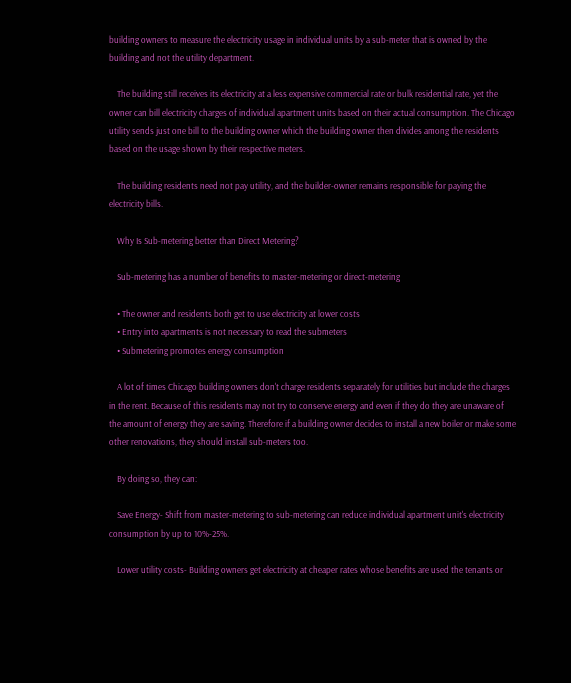building owners to measure the electricity usage in individual units by a sub-meter that is owned by the building and not the utility department.

    The building still receives its electricity at a less expensive commercial rate or bulk residential rate, yet the owner can bill electricity charges of individual apartment units based on their actual consumption. The Chicago utility sends just one bill to the building owner which the building owner then divides among the residents based on the usage shown by their respective meters.

    The building residents need not pay utility, and the builder-owner remains responsible for paying the electricity bills.

    Why Is Sub-metering better than Direct Metering?

    Sub-metering has a number of benefits to master-metering or direct-metering

    • The owner and residents both get to use electricity at lower costs
    • Entry into apartments is not necessary to read the submeters
    • Submetering promotes energy consumption

    A lot of times Chicago building owners don't charge residents separately for utilities but include the charges in the rent. Because of this residents may not try to conserve energy and even if they do they are unaware of the amount of energy they are saving. Therefore if a building owner decides to install a new boiler or make some other renovations, they should install sub-meters too.

    By doing so, they can:

    Save Energy- Shift from master-metering to sub-metering can reduce individual apartment unit's electricity consumption by up to 10%-25%.

    Lower utility costs- Building owners get electricity at cheaper rates whose benefits are used the tenants or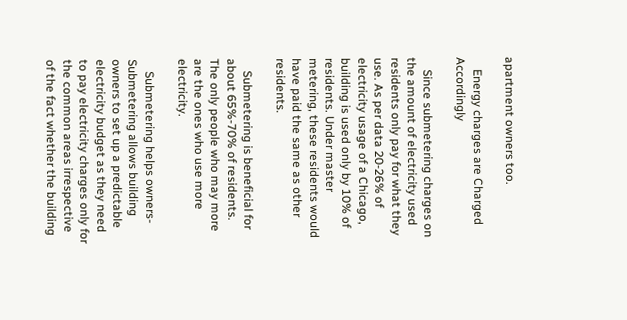apartment owners too.

    Energy charges are Charged Accordingly

    Since submetering charges on the amount of electricity used residents only pay for what they use. As per data 20-26% of electricity usage of a Chicago, building is used only by 10% of residents. Under master metering, these residents would have paid the same as other residents.

    Submetering is beneficial for about 65%-70% of residents. The only people who may more are the ones who use more electricity.

    Submetering helps owners- Submetering allows building owners to set up a predictable electricity budget as they need to pay electricity charges only for the common areas irrespective of the fact whether the building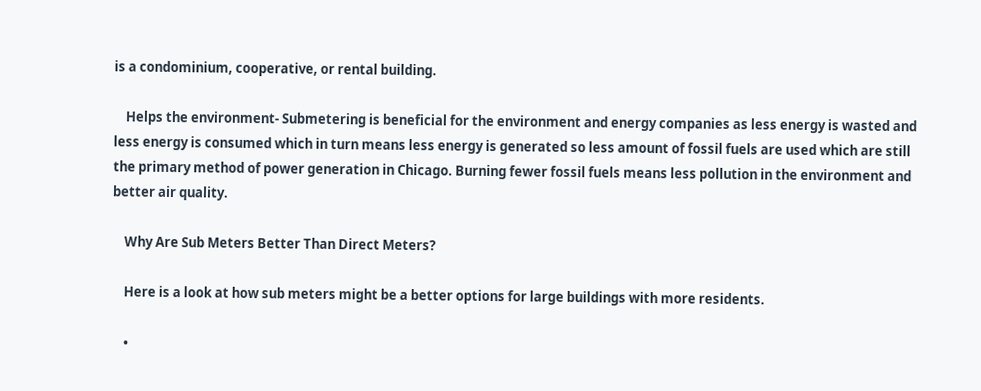is a condominium, cooperative, or rental building.

    Helps the environment- Submetering is beneficial for the environment and energy companies as less energy is wasted and less energy is consumed which in turn means less energy is generated so less amount of fossil fuels are used which are still the primary method of power generation in Chicago. Burning fewer fossil fuels means less pollution in the environment and better air quality.

    Why Are Sub Meters Better Than Direct Meters?

    Here is a look at how sub meters might be a better options for large buildings with more residents.

    •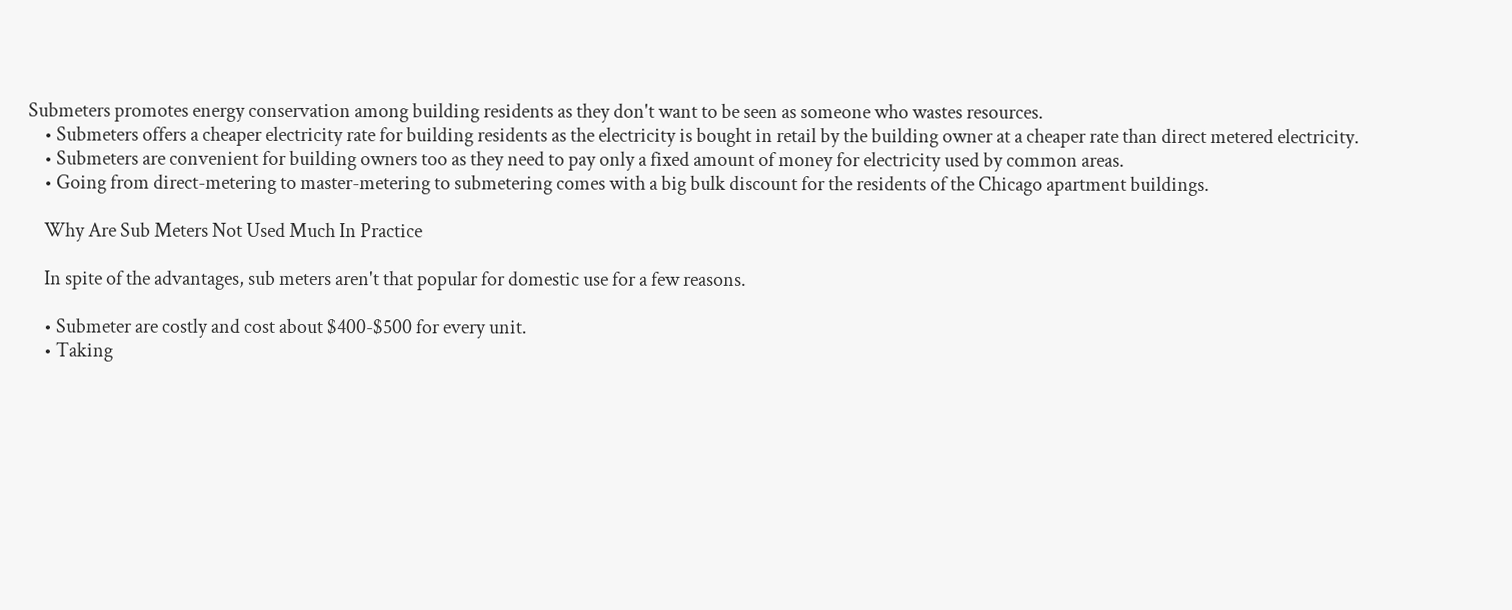Submeters promotes energy conservation among building residents as they don't want to be seen as someone who wastes resources.
    • Submeters offers a cheaper electricity rate for building residents as the electricity is bought in retail by the building owner at a cheaper rate than direct metered electricity.
    • Submeters are convenient for building owners too as they need to pay only a fixed amount of money for electricity used by common areas.
    • Going from direct-metering to master-metering to submetering comes with a big bulk discount for the residents of the Chicago apartment buildings.

    Why Are Sub Meters Not Used Much In Practice

    In spite of the advantages, sub meters aren't that popular for domestic use for a few reasons.

    • Submeter are costly and cost about $400-$500 for every unit.
    • Taking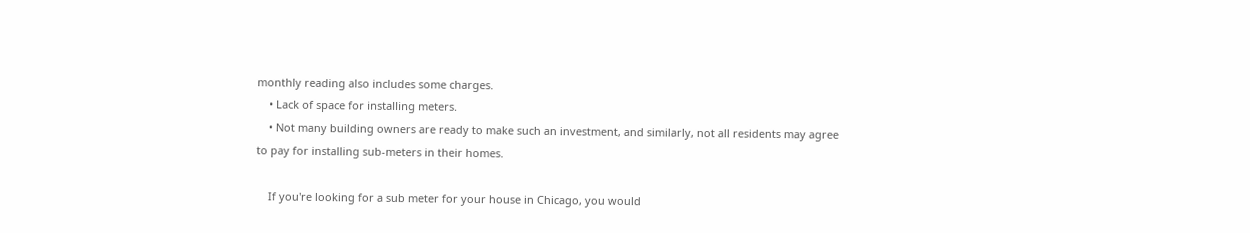monthly reading also includes some charges.
    • Lack of space for installing meters.
    • Not many building owners are ready to make such an investment, and similarly, not all residents may agree to pay for installing sub-meters in their homes.

    If you're looking for a sub meter for your house in Chicago, you would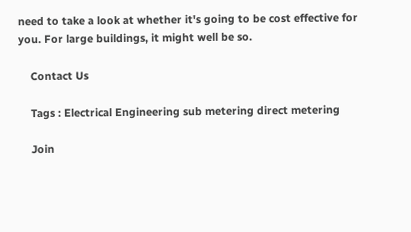need to take a look at whether it's going to be cost effective for you. For large buildings, it might well be so.

    Contact Us

    Tags : Electrical Engineering sub metering direct metering

    Join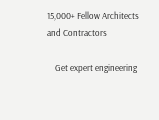15,000+ Fellow Architects and Contractors

    Get expert engineering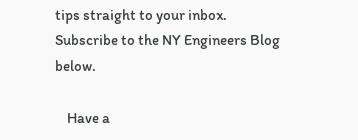tips straight to your inbox. Subscribe to the NY Engineers Blog below.

    Have a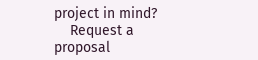project in mind?
    Request a proposal